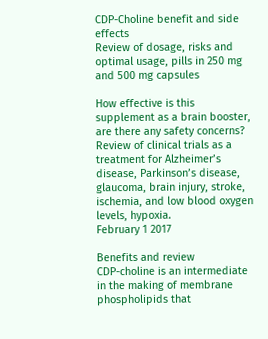CDP-Choline benefit and side effects
Review of dosage, risks and optimal usage, pills in 250 mg and 500 mg capsules

How effective is this supplement as a brain booster, are there any safety concerns?
Review of clinical trials as a treatment for Alzheimer’s disease, Parkinson’s disease, glaucoma, brain injury, stroke, ischemia, and low blood oxygen levels, hypoxia.
February 1 2017

Benefits and review
CDP-choline is an intermediate in the making of membrane phospholipids that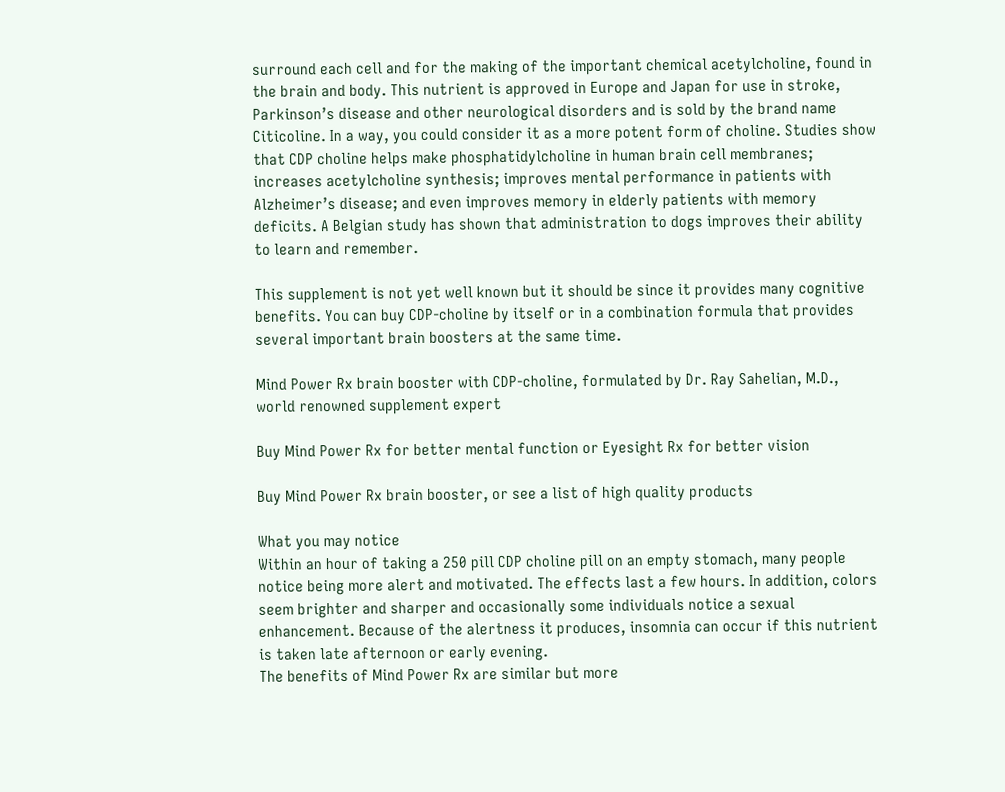surround each cell and for the making of the important chemical acetylcholine, found in the brain and body. This nutrient is approved in Europe and Japan for use in stroke, Parkinson’s disease and other neurological disorders and is sold by the brand name Citicoline. In a way, you could consider it as a more potent form of choline. Studies show that CDP choline helps make phosphatidylcholine in human brain cell membranes; increases acetylcholine synthesis; improves mental performance in patients with Alzheimer’s disease; and even improves memory in elderly patients with memory deficits. A Belgian study has shown that administration to dogs improves their ability to learn and remember.

This supplement is not yet well known but it should be since it provides many cognitive benefits. You can buy CDP-choline by itself or in a combination formula that provides several important brain boosters at the same time.

Mind Power Rx brain booster with CDP-choline, formulated by Dr. Ray Sahelian, M.D., world renowned supplement expert

Buy Mind Power Rx for better mental function or Eyesight Rx for better vision

Buy Mind Power Rx brain booster, or see a list of high quality products

What you may notice
Within an hour of taking a 250 pill CDP choline pill on an empty stomach, many people notice being more alert and motivated. The effects last a few hours. In addition, colors seem brighter and sharper and occasionally some individuals notice a sexual enhancement. Because of the alertness it produces, insomnia can occur if this nutrient is taken late afternoon or early evening.
The benefits of Mind Power Rx are similar but more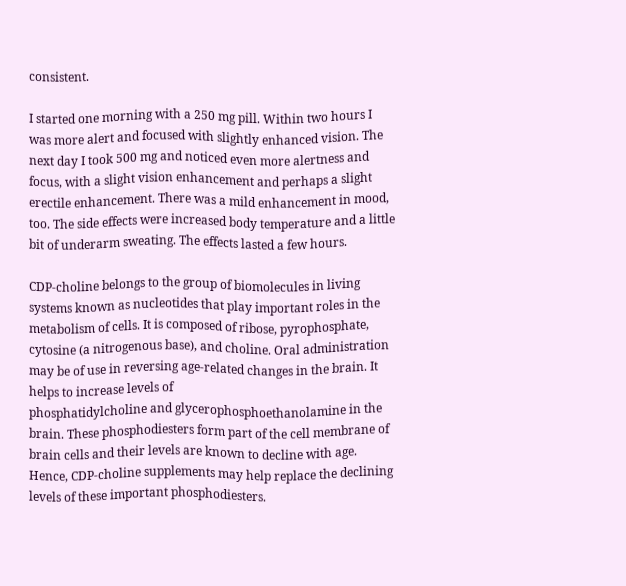consistent.

I started one morning with a 250 mg pill. Within two hours I was more alert and focused with slightly enhanced vision. The next day I took 500 mg and noticed even more alertness and focus, with a slight vision enhancement and perhaps a slight erectile enhancement. There was a mild enhancement in mood, too. The side effects were increased body temperature and a little bit of underarm sweating. The effects lasted a few hours.

CDP-choline belongs to the group of biomolecules in living systems known as nucleotides that play important roles in the metabolism of cells. It is composed of ribose, pyrophosphate, cytosine (a nitrogenous base), and choline. Oral administration may be of use in reversing age-related changes in the brain. It helps to increase levels of
phosphatidylcholine and glycerophosphoethanolamine in the brain. These phosphodiesters form part of the cell membrane of brain cells and their levels are known to decline with age. Hence, CDP-choline supplements may help replace the declining levels of these important phosphodiesters.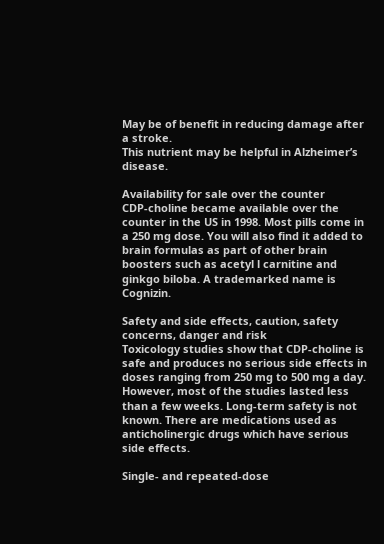May be of benefit in reducing damage after a stroke.
This nutrient may be helpful in Alzheimer’s disease.

Availability for sale over the counter
CDP-choline became available over the counter in the US in 1998. Most pills come in a 250 mg dose. You will also find it added to brain formulas as part of other brain boosters such as acetyl l carnitine and ginkgo biloba. A trademarked name is Cognizin.

Safety and side effects, caution, safety concerns, danger and risk
Toxicology studies show that CDP-choline is safe and produces no serious side effects in doses ranging from 250 mg to 500 mg a day. However, most of the studies lasted less than a few weeks. Long-term safety is not known. There are medications used as anticholinergic drugs which have serious side effects.

Single- and repeated-dose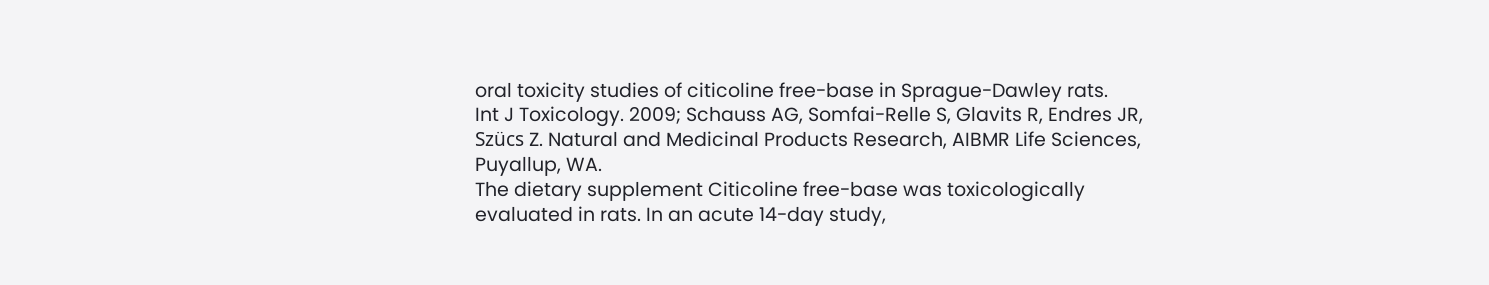oral toxicity studies of citicoline free-base in Sprague-Dawley rats.
Int J Toxicology. 2009; Schauss AG, Somfai-Relle S, Glavits R, Endres JR, Szücs Z. Natural and Medicinal Products Research, AIBMR Life Sciences, Puyallup, WA.
The dietary supplement Citicoline free-base was toxicologically evaluated in rats. In an acute 14-day study,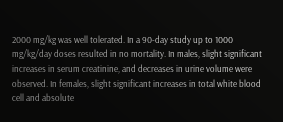2000 mg/kg was well tolerated. In a 90-day study up to 1000 mg/kg/day doses resulted in no mortality. In males, slight significant increases in serum creatinine, and decreases in urine volume were observed. In females, slight significant increases in total white blood cell and absolute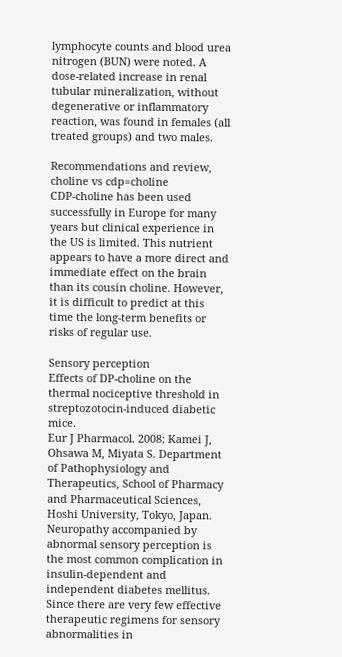lymphocyte counts and blood urea nitrogen (BUN) were noted. A dose-related increase in renal tubular mineralization, without degenerative or inflammatory reaction, was found in females (all treated groups) and two males.

Recommendations and review, choline vs cdp=choline
CDP-choline has been used successfully in Europe for many years but clinical experience in the US is limited. This nutrient appears to have a more direct and immediate effect on the brain than its cousin choline. However, it is difficult to predict at this time the long-term benefits or risks of regular use.

Sensory perception
Effects of DP-choline on the thermal nociceptive threshold in streptozotocin-induced diabetic mice.
Eur J Pharmacol. 2008; Kamei J, Ohsawa M, Miyata S. Department of Pathophysiology and Therapeutics, School of Pharmacy and Pharmaceutical Sciences, Hoshi University, Tokyo, Japan.
Neuropathy accompanied by abnormal sensory perception is the most common complication in insulin-dependent and independent diabetes mellitus. Since there are very few effective therapeutic regimens for sensory abnormalities in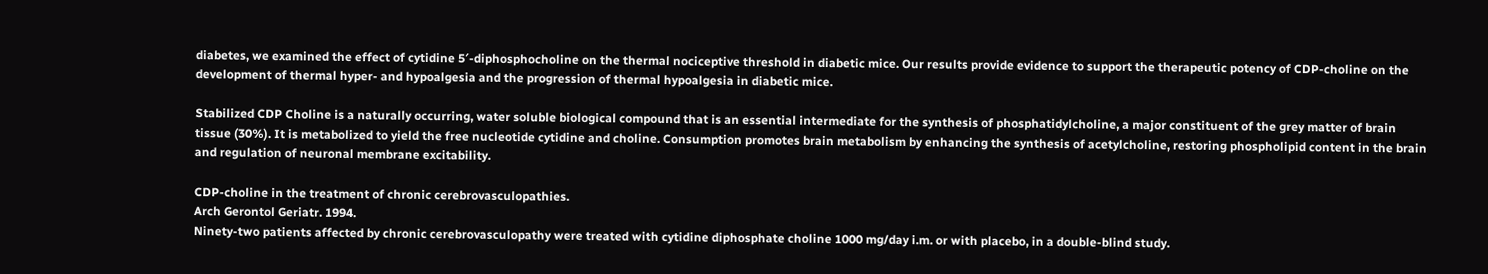diabetes, we examined the effect of cytidine 5′-diphosphocholine on the thermal nociceptive threshold in diabetic mice. Our results provide evidence to support the therapeutic potency of CDP-choline on the development of thermal hyper- and hypoalgesia and the progression of thermal hypoalgesia in diabetic mice.

Stabilized CDP Choline is a naturally occurring, water soluble biological compound that is an essential intermediate for the synthesis of phosphatidylcholine, a major constituent of the grey matter of brain tissue (30%). It is metabolized to yield the free nucleotide cytidine and choline. Consumption promotes brain metabolism by enhancing the synthesis of acetylcholine, restoring phospholipid content in the brain and regulation of neuronal membrane excitability.

CDP-choline in the treatment of chronic cerebrovasculopathies.
Arch Gerontol Geriatr. 1994.
Ninety-two patients affected by chronic cerebrovasculopathy were treated with cytidine diphosphate choline 1000 mg/day i.m. or with placebo, in a double-blind study.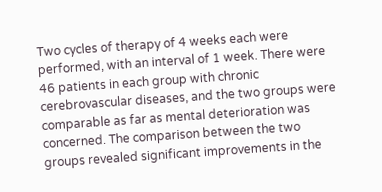Two cycles of therapy of 4 weeks each were performed, with an interval of 1 week. There were 46 patients in each group with chronic cerebrovascular diseases, and the two groups were comparable as far as mental deterioration was concerned. The comparison between the two groups revealed significant improvements in the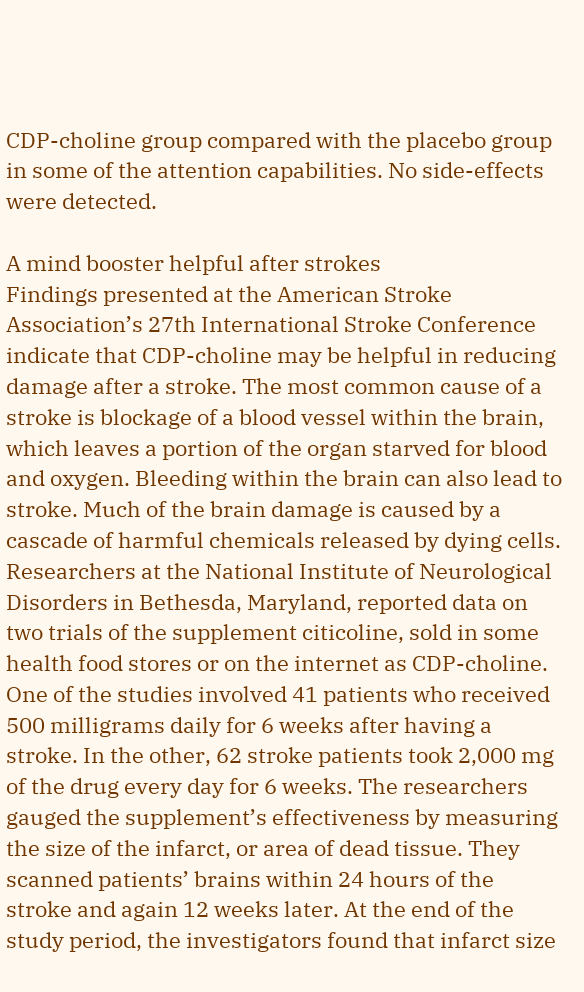CDP-choline group compared with the placebo group in some of the attention capabilities. No side-effects were detected.

A mind booster helpful after strokes
Findings presented at the American Stroke Association’s 27th International Stroke Conference indicate that CDP-choline may be helpful in reducing damage after a stroke. The most common cause of a stroke is blockage of a blood vessel within the brain, which leaves a portion of the organ starved for blood and oxygen. Bleeding within the brain can also lead to stroke. Much of the brain damage is caused by a cascade of harmful chemicals released by dying cells. Researchers at the National Institute of Neurological Disorders in Bethesda, Maryland, reported data on two trials of the supplement citicoline, sold in some health food stores or on the internet as CDP-choline. One of the studies involved 41 patients who received 500 milligrams daily for 6 weeks after having a stroke. In the other, 62 stroke patients took 2,000 mg of the drug every day for 6 weeks. The researchers gauged the supplement’s effectiveness by measuring the size of the infarct, or area of dead tissue. They scanned patients’ brains within 24 hours of the stroke and again 12 weeks later. At the end of the study period, the investigators found that infarct size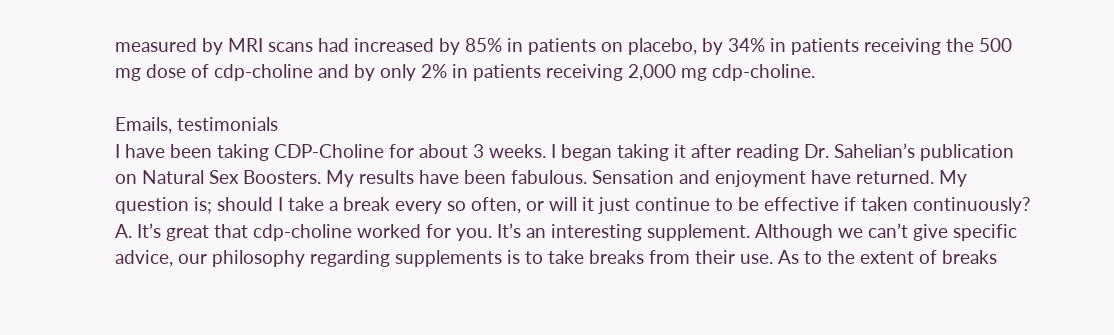measured by MRI scans had increased by 85% in patients on placebo, by 34% in patients receiving the 500 mg dose of cdp-choline and by only 2% in patients receiving 2,000 mg cdp-choline.

Emails, testimonials
I have been taking CDP-Choline for about 3 weeks. I began taking it after reading Dr. Sahelian’s publication on Natural Sex Boosters. My results have been fabulous. Sensation and enjoyment have returned. My question is; should I take a break every so often, or will it just continue to be effective if taken continuously?
A. It’s great that cdp-choline worked for you. It’s an interesting supplement. Although we can’t give specific advice, our philosophy regarding supplements is to take breaks from their use. As to the extent of breaks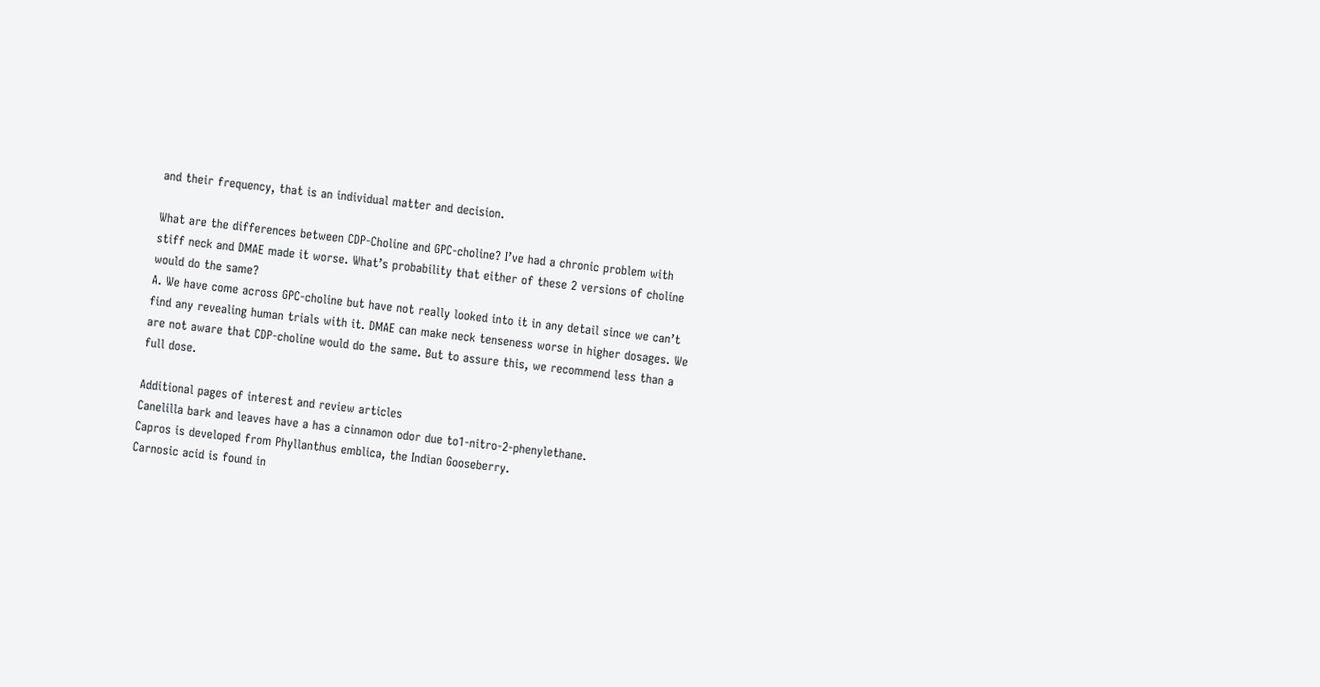and their frequency, that is an individual matter and decision.

What are the differences between CDP-Choline and GPC-choline? I’ve had a chronic problem with stiff neck and DMAE made it worse. What’s probability that either of these 2 versions of choline would do the same?
A. We have come across GPC-choline but have not really looked into it in any detail since we can’t find any revealing human trials with it. DMAE can make neck tenseness worse in higher dosages. We are not aware that CDP-choline would do the same. But to assure this, we recommend less than a full dose.

Additional pages of interest and review articles
Canelilla bark and leaves have a has a cinnamon odor due to1-nitro-2-phenylethane.
Capros is developed from Phyllanthus emblica, the Indian Gooseberry.
Carnosic acid is found in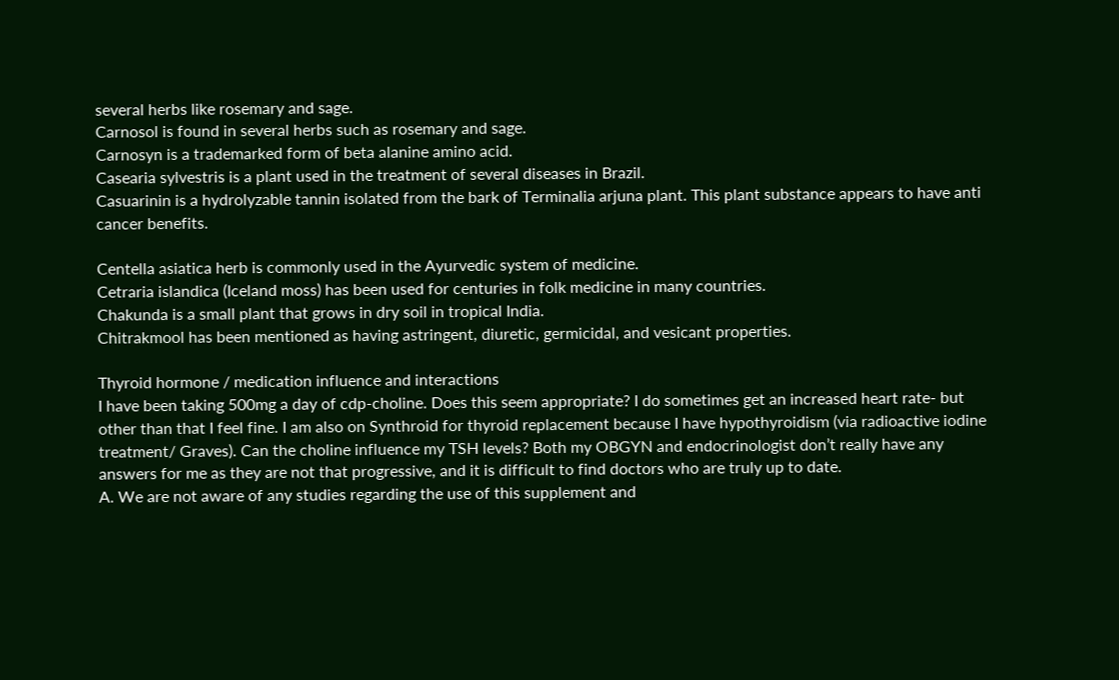several herbs like rosemary and sage.
Carnosol is found in several herbs such as rosemary and sage.
Carnosyn is a trademarked form of beta alanine amino acid.
Casearia sylvestris is a plant used in the treatment of several diseases in Brazil.
Casuarinin is a hydrolyzable tannin isolated from the bark of Terminalia arjuna plant. This plant substance appears to have anti cancer benefits.

Centella asiatica herb is commonly used in the Ayurvedic system of medicine.
Cetraria islandica (Iceland moss) has been used for centuries in folk medicine in many countries.
Chakunda is a small plant that grows in dry soil in tropical India.
Chitrakmool has been mentioned as having astringent, diuretic, germicidal, and vesicant properties.

Thyroid hormone / medication influence and interactions
I have been taking 500mg a day of cdp-choline. Does this seem appropriate? I do sometimes get an increased heart rate- but other than that I feel fine. I am also on Synthroid for thyroid replacement because I have hypothyroidism (via radioactive iodine treatment/ Graves). Can the choline influence my TSH levels? Both my OBGYN and endocrinologist don’t really have any answers for me as they are not that progressive, and it is difficult to find doctors who are truly up to date.
A. We are not aware of any studies regarding the use of this supplement and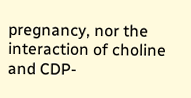pregnancy, nor the interaction of choline and CDP-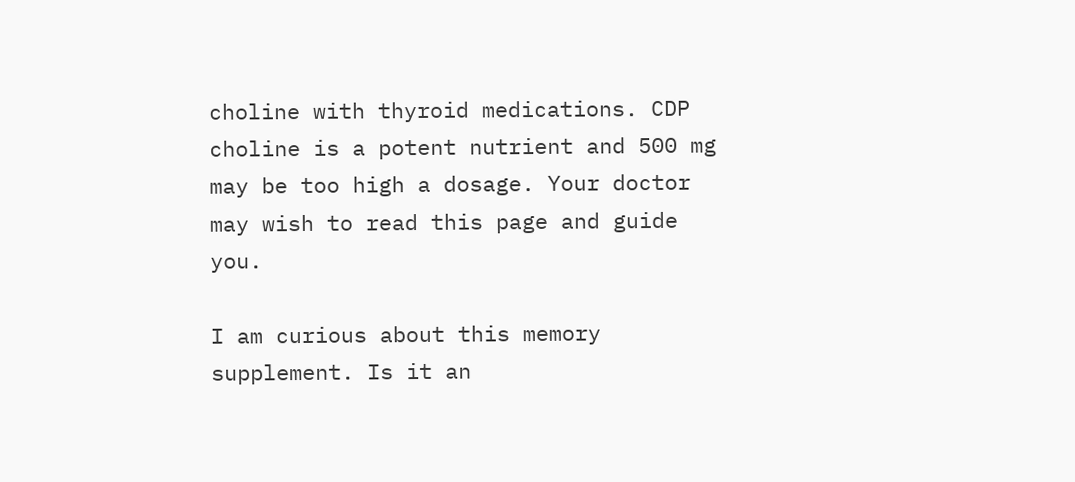choline with thyroid medications. CDP choline is a potent nutrient and 500 mg may be too high a dosage. Your doctor may wish to read this page and guide you.

I am curious about this memory supplement. Is it an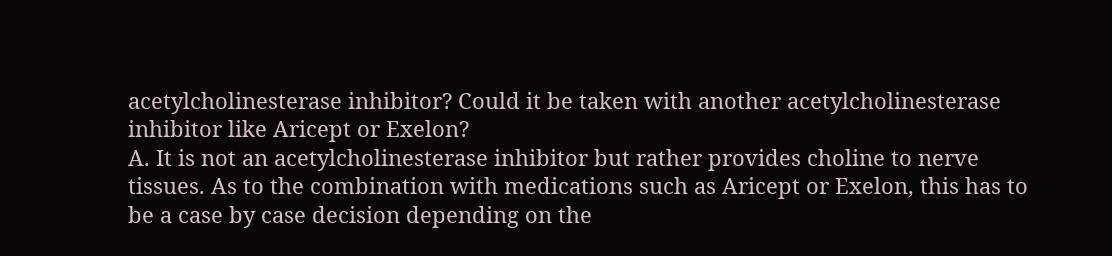acetylcholinesterase inhibitor? Could it be taken with another acetylcholinesterase inhibitor like Aricept or Exelon?
A. It is not an acetylcholinesterase inhibitor but rather provides choline to nerve tissues. As to the combination with medications such as Aricept or Exelon, this has to be a case by case decision depending on the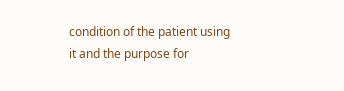condition of the patient using it and the purpose for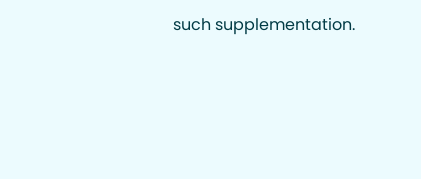such supplementation.